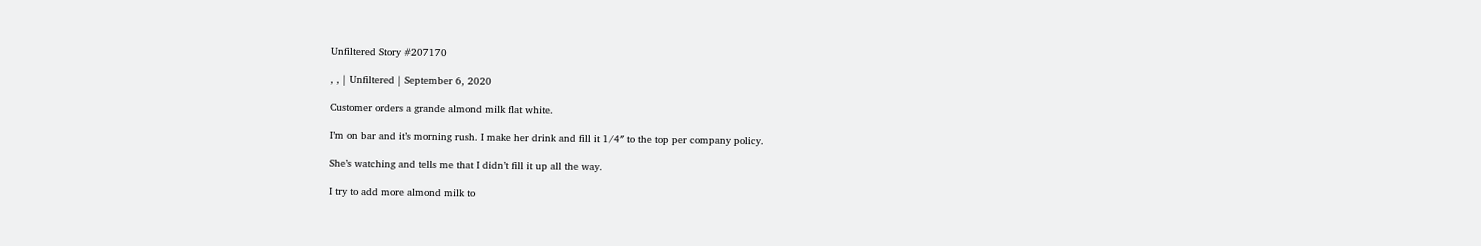Unfiltered Story #207170

, , | Unfiltered | September 6, 2020

Customer orders a grande almond milk flat white.

I’m on bar and it’s morning rush. I make her drink and fill it 1/4″ to the top per company policy.

She’s watching and tells me that I didn’t fill it up all the way.

I try to add more almond milk to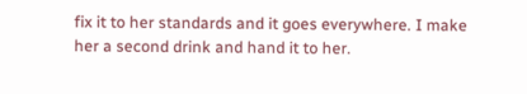fix it to her standards and it goes everywhere. I make her a second drink and hand it to her.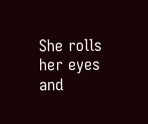She rolls her eyes and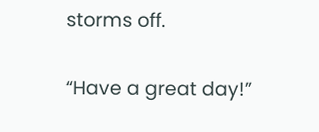storms off.

“Have a great day!”